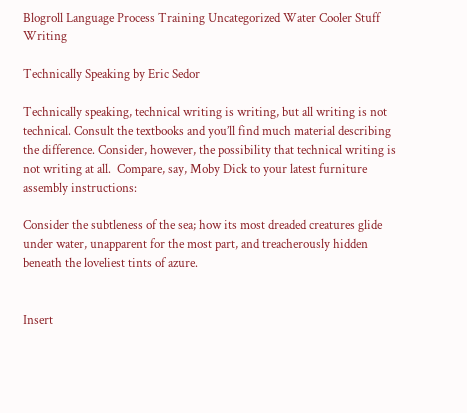Blogroll Language Process Training Uncategorized Water Cooler Stuff Writing

Technically Speaking by Eric Sedor

Technically speaking, technical writing is writing, but all writing is not technical. Consult the textbooks and you’ll find much material describing the difference. Consider, however, the possibility that technical writing is not writing at all.  Compare, say, Moby Dick to your latest furniture assembly instructions:

Consider the subtleness of the sea; how its most dreaded creatures glide under water, unapparent for the most part, and treacherously hidden beneath the loveliest tints of azure.


Insert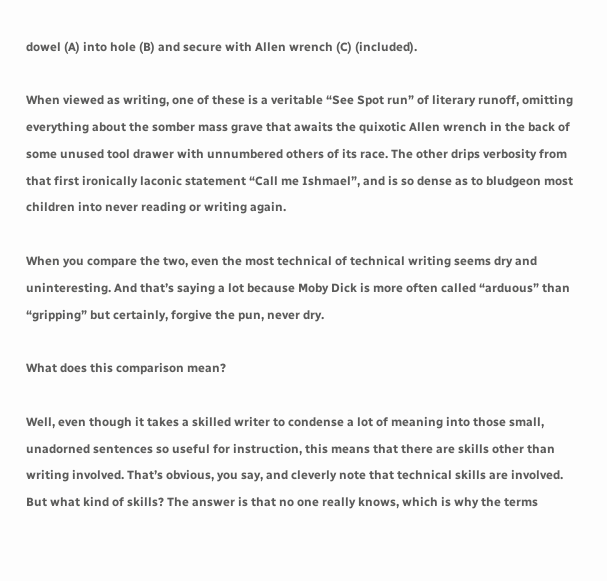dowel (A) into hole (B) and secure with Allen wrench (C) (included).

When viewed as writing, one of these is a veritable “See Spot run” of literary runoff, omitting everything about the somber mass grave that awaits the quixotic Allen wrench in the back of some unused tool drawer with unnumbered others of its race. The other drips verbosity from that first ironically laconic statement “Call me Ishmael”, and is so dense as to bludgeon most children into never reading or writing again.

When you compare the two, even the most technical of technical writing seems dry and uninteresting. And that’s saying a lot because Moby Dick is more often called “arduous” than “gripping” but certainly, forgive the pun, never dry.

What does this comparison mean?

Well, even though it takes a skilled writer to condense a lot of meaning into those small, unadorned sentences so useful for instruction, this means that there are skills other than writing involved. That’s obvious, you say, and cleverly note that technical skills are involved. But what kind of skills? The answer is that no one really knows, which is why the terms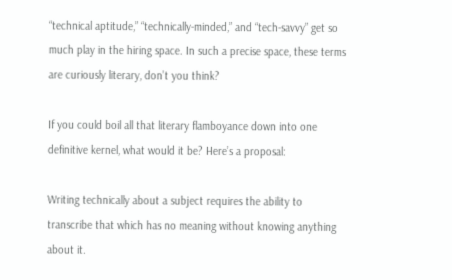“technical aptitude,” “technically-minded,” and “tech-savvy” get so much play in the hiring space. In such a precise space, these terms are curiously literary, don’t you think?

If you could boil all that literary flamboyance down into one definitive kernel, what would it be? Here’s a proposal:

Writing technically about a subject requires the ability to transcribe that which has no meaning without knowing anything about it.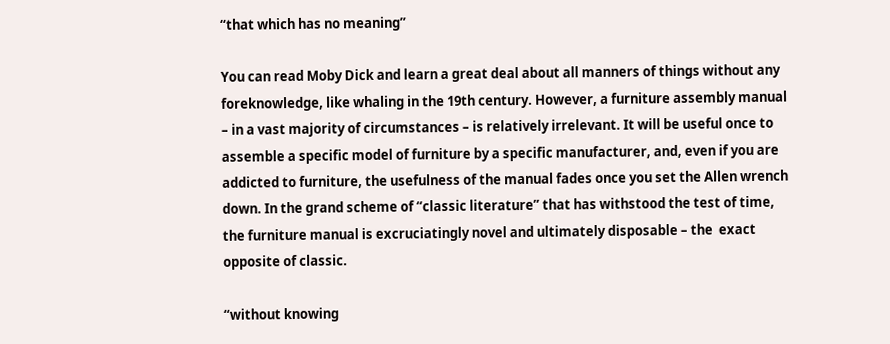“that which has no meaning”

You can read Moby Dick and learn a great deal about all manners of things without any foreknowledge, like whaling in the 19th century. However, a furniture assembly manual – in a vast majority of circumstances – is relatively irrelevant. It will be useful once to assemble a specific model of furniture by a specific manufacturer, and, even if you are addicted to furniture, the usefulness of the manual fades once you set the Allen wrench down. In the grand scheme of “classic literature” that has withstood the test of time, the furniture manual is excruciatingly novel and ultimately disposable – the  exact opposite of classic.

“without knowing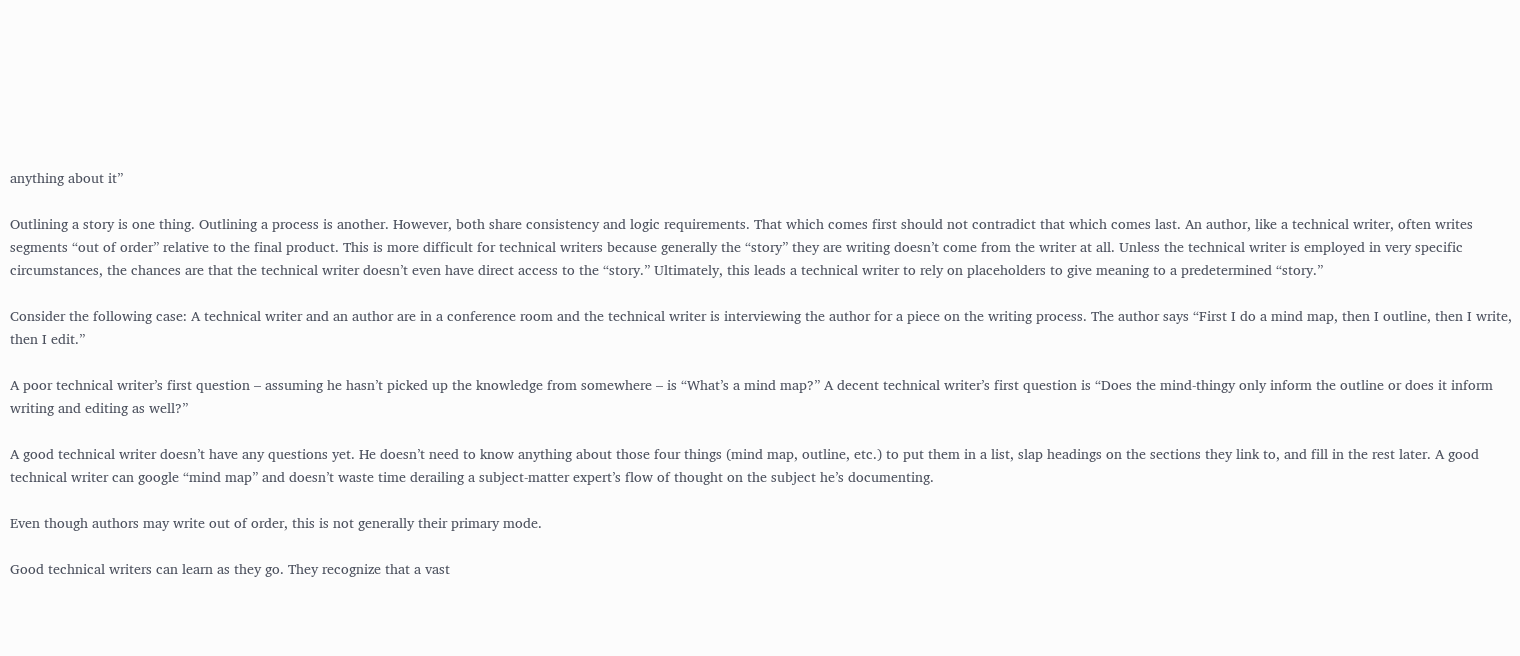anything about it”

Outlining a story is one thing. Outlining a process is another. However, both share consistency and logic requirements. That which comes first should not contradict that which comes last. An author, like a technical writer, often writes segments “out of order” relative to the final product. This is more difficult for technical writers because generally the “story” they are writing doesn’t come from the writer at all. Unless the technical writer is employed in very specific circumstances, the chances are that the technical writer doesn’t even have direct access to the “story.” Ultimately, this leads a technical writer to rely on placeholders to give meaning to a predetermined “story.”

Consider the following case: A technical writer and an author are in a conference room and the technical writer is interviewing the author for a piece on the writing process. The author says “First I do a mind map, then I outline, then I write, then I edit.”

A poor technical writer’s first question – assuming he hasn’t picked up the knowledge from somewhere – is “What’s a mind map?” A decent technical writer’s first question is “Does the mind-thingy only inform the outline or does it inform writing and editing as well?”

A good technical writer doesn’t have any questions yet. He doesn’t need to know anything about those four things (mind map, outline, etc.) to put them in a list, slap headings on the sections they link to, and fill in the rest later. A good technical writer can google “mind map” and doesn’t waste time derailing a subject-matter expert’s flow of thought on the subject he’s documenting.

Even though authors may write out of order, this is not generally their primary mode.

Good technical writers can learn as they go. They recognize that a vast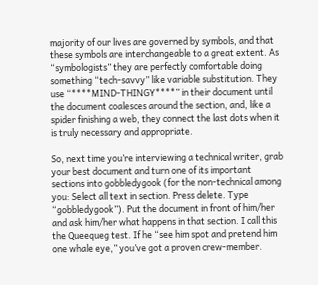majority of our lives are governed by symbols, and that these symbols are interchangeable to a great extent. As “symbologists” they are perfectly comfortable doing something “tech-savvy” like variable substitution. They use “****MIND-THINGY****” in their document until the document coalesces around the section, and, like a spider finishing a web, they connect the last dots when it is truly necessary and appropriate.

So, next time you’re interviewing a technical writer, grab your best document and turn one of its important sections into gobbledygook (for the non-technical among you: Select all text in section. Press delete. Type “gobbledygook”). Put the document in front of him/her and ask him/her what happens in that section. I call this the Queequeg test. If he “see him spot and pretend him one whale eye,” you’ve got a proven crew-member.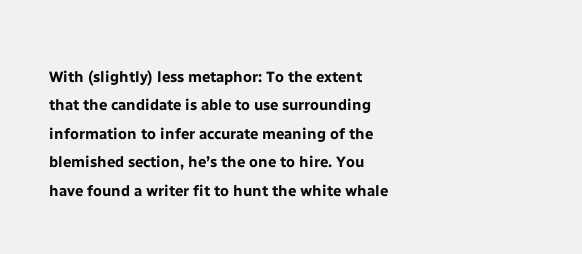With (slightly) less metaphor: To the extent that the candidate is able to use surrounding information to infer accurate meaning of the blemished section, he’s the one to hire. You have found a writer fit to hunt the white whale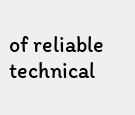of reliable technical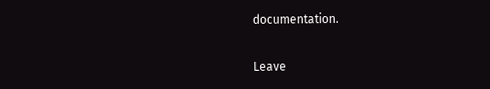documentation.

Leave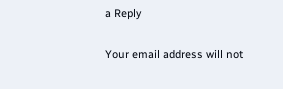a Reply

Your email address will not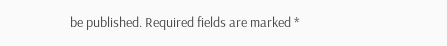be published. Required fields are marked *